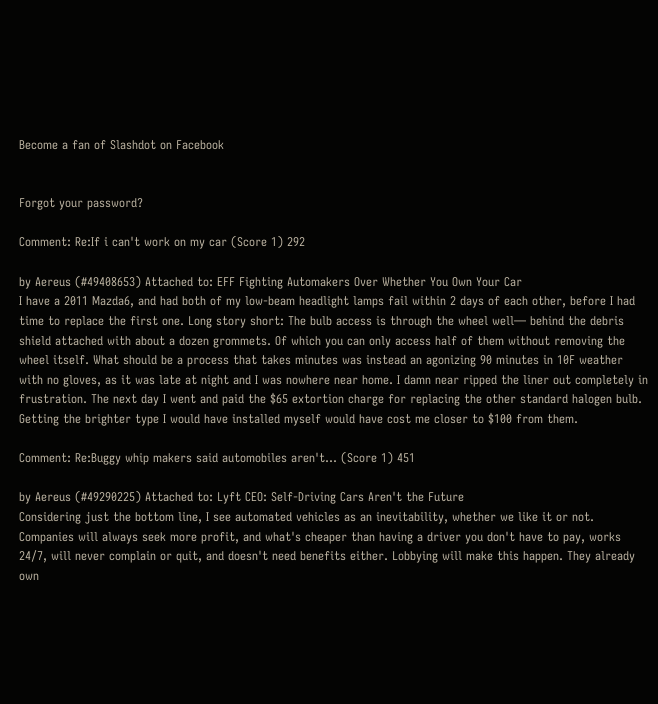Become a fan of Slashdot on Facebook


Forgot your password?

Comment: Re:If i can't work on my car (Score 1) 292

by Aereus (#49408653) Attached to: EFF Fighting Automakers Over Whether You Own Your Car
I have a 2011 Mazda6, and had both of my low-beam headlight lamps fail within 2 days of each other, before I had time to replace the first one. Long story short: The bulb access is through the wheel well— behind the debris shield attached with about a dozen grommets. Of which you can only access half of them without removing the wheel itself. What should be a process that takes minutes was instead an agonizing 90 minutes in 10F weather with no gloves, as it was late at night and I was nowhere near home. I damn near ripped the liner out completely in frustration. The next day I went and paid the $65 extortion charge for replacing the other standard halogen bulb. Getting the brighter type I would have installed myself would have cost me closer to $100 from them.

Comment: Re:Buggy whip makers said automobiles aren't... (Score 1) 451

by Aereus (#49290225) Attached to: Lyft CEO: Self-Driving Cars Aren't the Future
Considering just the bottom line, I see automated vehicles as an inevitability, whether we like it or not. Companies will always seek more profit, and what's cheaper than having a driver you don't have to pay, works 24/7, will never complain or quit, and doesn't need benefits either. Lobbying will make this happen. They already own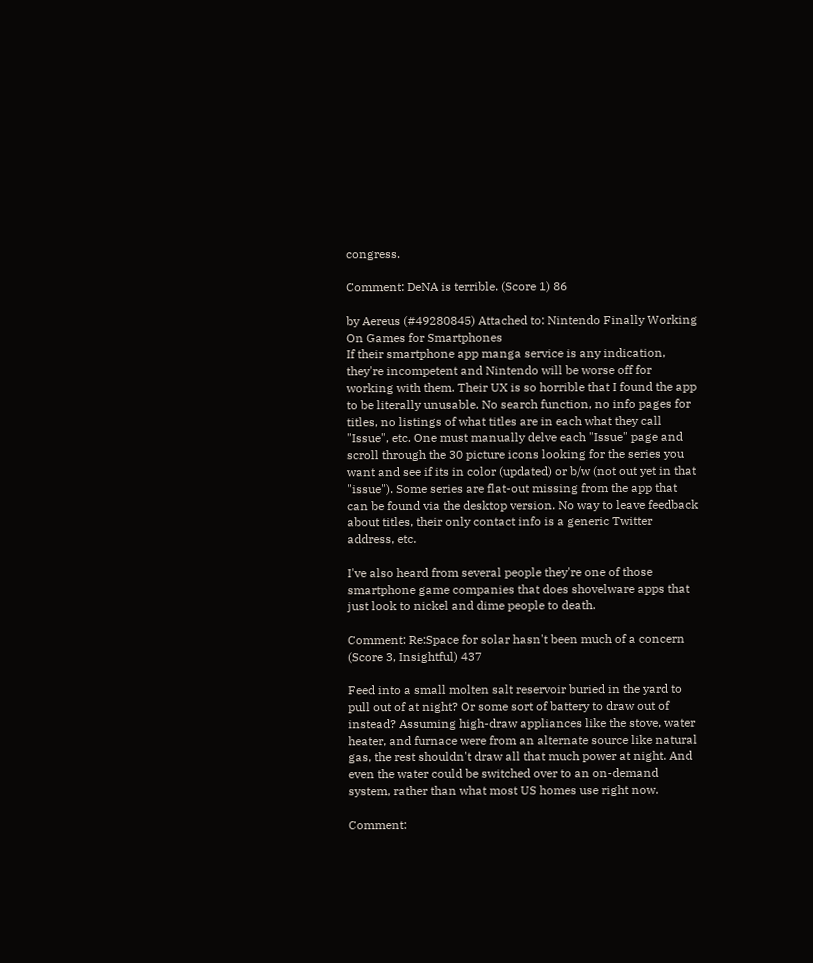congress.

Comment: DeNA is terrible. (Score 1) 86

by Aereus (#49280845) Attached to: Nintendo Finally Working On Games for Smartphones
If their smartphone app manga service is any indication, they're incompetent and Nintendo will be worse off for working with them. Their UX is so horrible that I found the app to be literally unusable. No search function, no info pages for titles, no listings of what titles are in each what they call "Issue", etc. One must manually delve each "Issue" page and scroll through the 30 picture icons looking for the series you want and see if its in color (updated) or b/w (not out yet in that "issue"). Some series are flat-out missing from the app that can be found via the desktop version. No way to leave feedback about titles, their only contact info is a generic Twitter address, etc.

I've also heard from several people they're one of those smartphone game companies that does shovelware apps that just look to nickel and dime people to death.

Comment: Re:Space for solar hasn't been much of a concern (Score 3, Insightful) 437

Feed into a small molten salt reservoir buried in the yard to pull out of at night? Or some sort of battery to draw out of instead? Assuming high-draw appliances like the stove, water heater, and furnace were from an alternate source like natural gas, the rest shouldn't draw all that much power at night. And even the water could be switched over to an on-demand system, rather than what most US homes use right now.

Comment: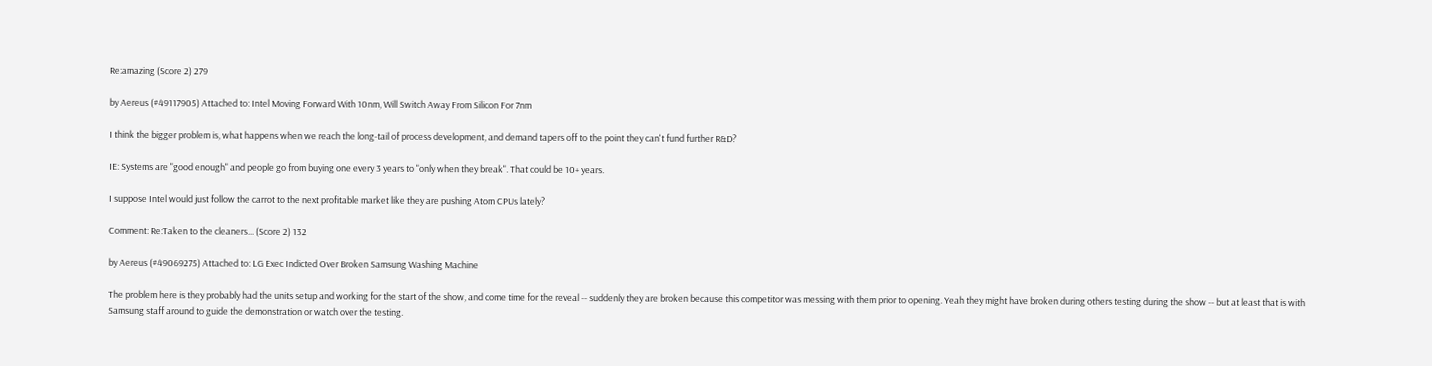Re:amazing (Score 2) 279

by Aereus (#49117905) Attached to: Intel Moving Forward With 10nm, Will Switch Away From Silicon For 7nm

I think the bigger problem is, what happens when we reach the long-tail of process development, and demand tapers off to the point they can't fund further R&D?

IE: Systems are "good enough" and people go from buying one every 3 years to "only when they break". That could be 10+ years.

I suppose Intel would just follow the carrot to the next profitable market like they are pushing Atom CPUs lately?

Comment: Re:Taken to the cleaners... (Score 2) 132

by Aereus (#49069275) Attached to: LG Exec Indicted Over Broken Samsung Washing Machine

The problem here is they probably had the units setup and working for the start of the show, and come time for the reveal -- suddenly they are broken because this competitor was messing with them prior to opening. Yeah they might have broken during others testing during the show -- but at least that is with Samsung staff around to guide the demonstration or watch over the testing.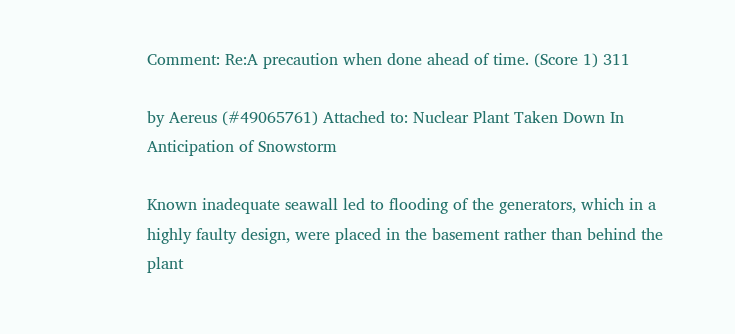Comment: Re:A precaution when done ahead of time. (Score 1) 311

by Aereus (#49065761) Attached to: Nuclear Plant Taken Down In Anticipation of Snowstorm

Known inadequate seawall led to flooding of the generators, which in a highly faulty design, were placed in the basement rather than behind the plant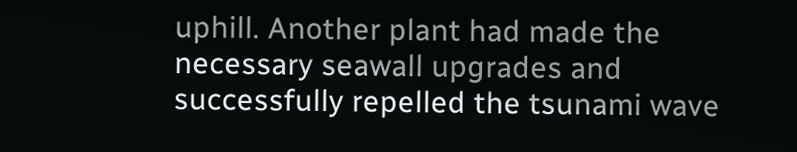uphill. Another plant had made the necessary seawall upgrades and successfully repelled the tsunami wave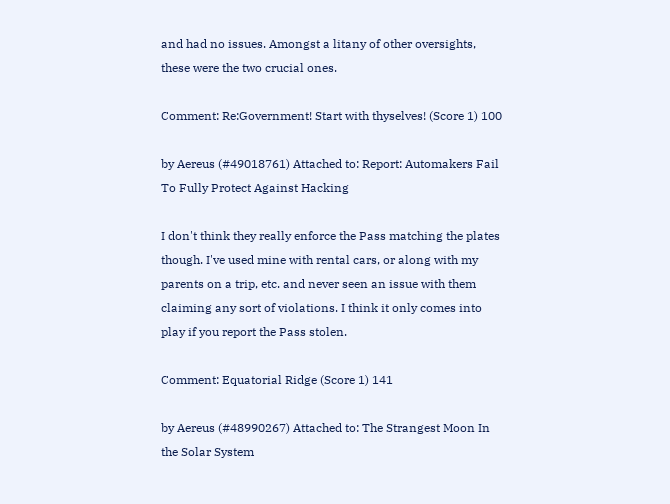and had no issues. Amongst a litany of other oversights, these were the two crucial ones.

Comment: Re:Government! Start with thyselves! (Score 1) 100

by Aereus (#49018761) Attached to: Report: Automakers Fail To Fully Protect Against Hacking

I don't think they really enforce the Pass matching the plates though. I've used mine with rental cars, or along with my parents on a trip, etc. and never seen an issue with them claiming any sort of violations. I think it only comes into play if you report the Pass stolen.

Comment: Equatorial Ridge (Score 1) 141

by Aereus (#48990267) Attached to: The Strangest Moon In the Solar System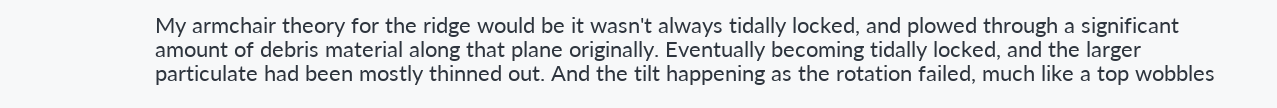My armchair theory for the ridge would be it wasn't always tidally locked, and plowed through a significant amount of debris material along that plane originally. Eventually becoming tidally locked, and the larger particulate had been mostly thinned out. And the tilt happening as the rotation failed, much like a top wobbles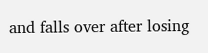and falls over after losing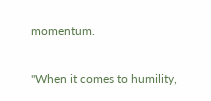momentum.

"When it comes to humility,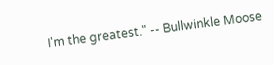I'm the greatest." -- Bullwinkle Moose